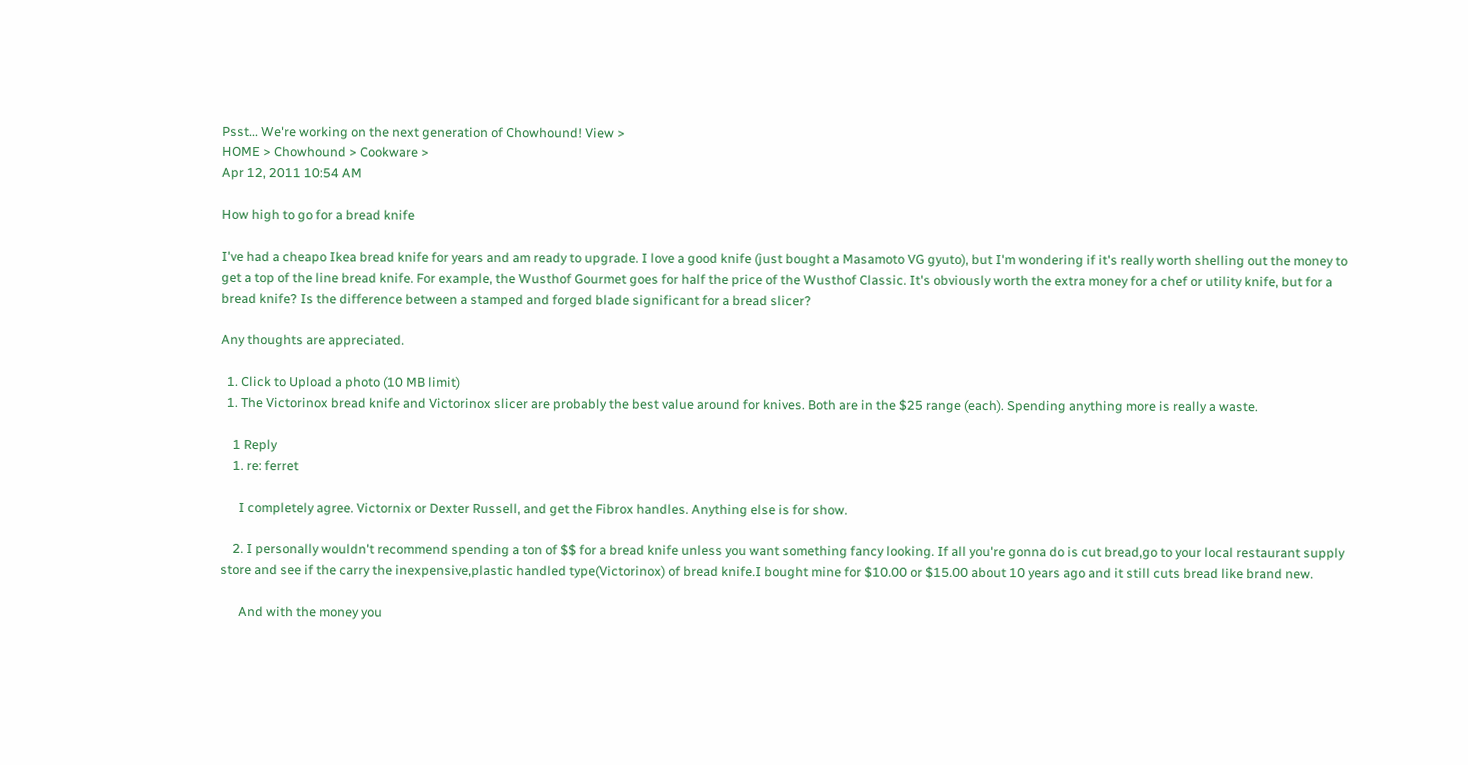Psst... We're working on the next generation of Chowhound! View >
HOME > Chowhound > Cookware >
Apr 12, 2011 10:54 AM

How high to go for a bread knife

I've had a cheapo Ikea bread knife for years and am ready to upgrade. I love a good knife (just bought a Masamoto VG gyuto), but I'm wondering if it's really worth shelling out the money to get a top of the line bread knife. For example, the Wusthof Gourmet goes for half the price of the Wusthof Classic. It's obviously worth the extra money for a chef or utility knife, but for a bread knife? Is the difference between a stamped and forged blade significant for a bread slicer?

Any thoughts are appreciated.

  1. Click to Upload a photo (10 MB limit)
  1. The Victorinox bread knife and Victorinox slicer are probably the best value around for knives. Both are in the $25 range (each). Spending anything more is really a waste.

    1 Reply
    1. re: ferret

      I completely agree. Victornix or Dexter Russell, and get the Fibrox handles. Anything else is for show.

    2. I personally wouldn't recommend spending a ton of $$ for a bread knife unless you want something fancy looking. If all you're gonna do is cut bread,go to your local restaurant supply store and see if the carry the inexpensive,plastic handled type(Victorinox) of bread knife.I bought mine for $10.00 or $15.00 about 10 years ago and it still cuts bread like brand new.

      And with the money you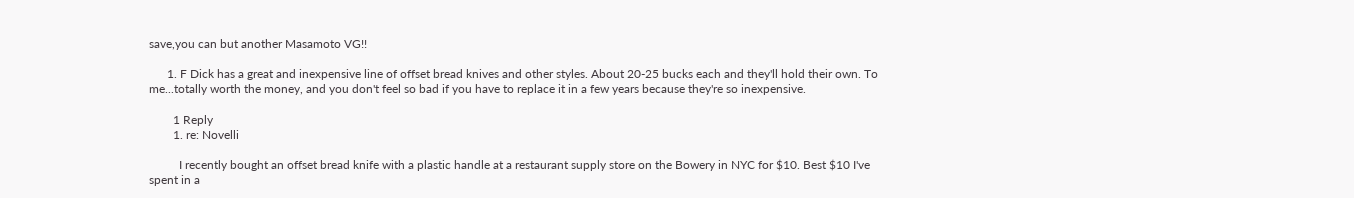save,you can but another Masamoto VG!!

      1. F Dick has a great and inexpensive line of offset bread knives and other styles. About 20-25 bucks each and they'll hold their own. To me...totally worth the money, and you don't feel so bad if you have to replace it in a few years because they're so inexpensive.

        1 Reply
        1. re: Novelli

          I recently bought an offset bread knife with a plastic handle at a restaurant supply store on the Bowery in NYC for $10. Best $10 I've spent in a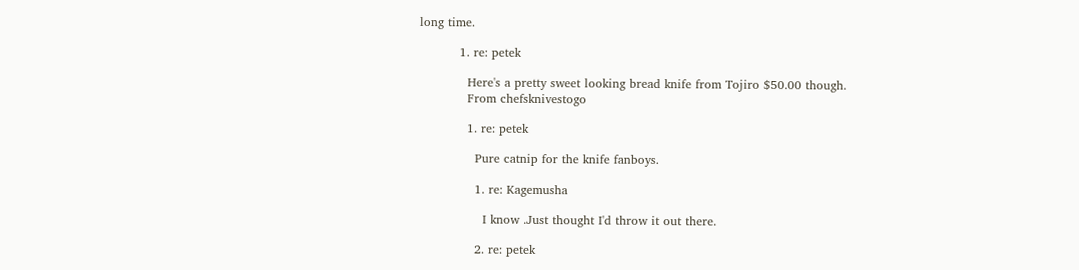long time.

          1. re: petek

            Here's a pretty sweet looking bread knife from Tojiro $50.00 though.
            From chefsknivestogo

            1. re: petek

              Pure catnip for the knife fanboys.

              1. re: Kagemusha

                I know .Just thought I'd throw it out there.

              2. re: petek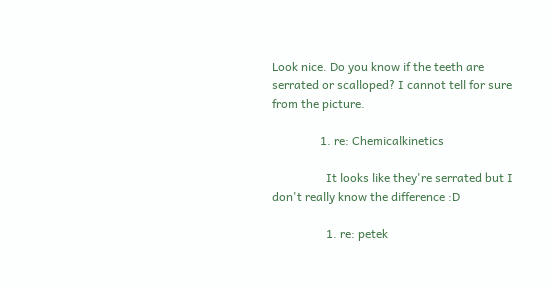Look nice. Do you know if the teeth are serrated or scalloped? I cannot tell for sure from the picture.

                1. re: Chemicalkinetics

                  It looks like they're serrated but I don't really know the difference :D

                  1. re: petek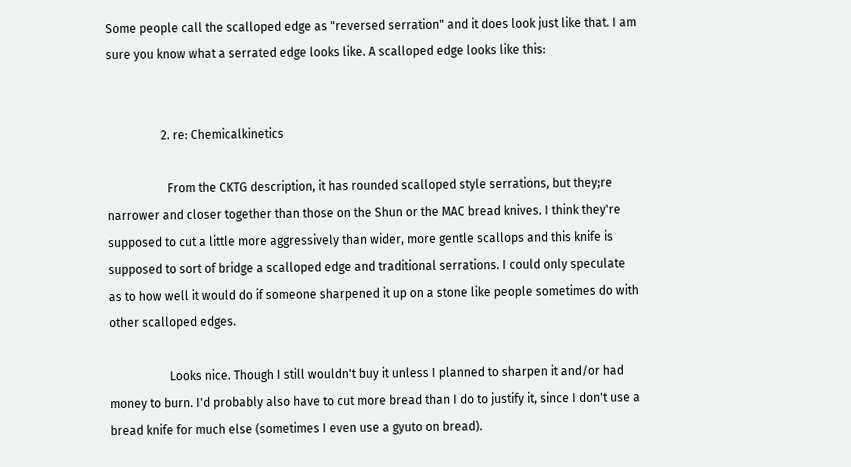Some people call the scalloped edge as "reversed serration" and it does look just like that. I am sure you know what a serrated edge looks like. A scalloped edge looks like this:


                  2. re: Chemicalkinetics

                    From the CKTG description, it has rounded scalloped style serrations, but they;re narrower and closer together than those on the Shun or the MAC bread knives. I think they're supposed to cut a little more aggressively than wider, more gentle scallops and this knife is supposed to sort of bridge a scalloped edge and traditional serrations. I could only speculate as to how well it would do if someone sharpened it up on a stone like people sometimes do with other scalloped edges.

                    Looks nice. Though I still wouldn't buy it unless I planned to sharpen it and/or had money to burn. I'd probably also have to cut more bread than I do to justify it, since I don't use a bread knife for much else (sometimes I even use a gyuto on bread).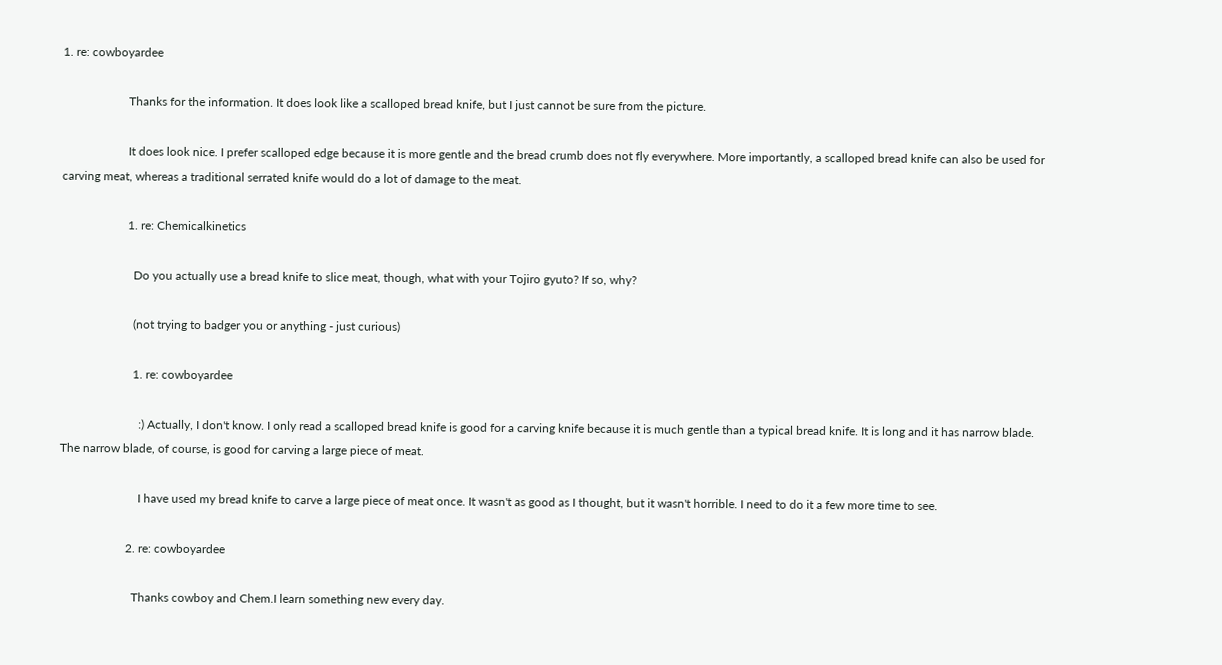1. re: cowboyardee

                      Thanks for the information. It does look like a scalloped bread knife, but I just cannot be sure from the picture.

                      It does look nice. I prefer scalloped edge because it is more gentle and the bread crumb does not fly everywhere. More importantly, a scalloped bread knife can also be used for carving meat, whereas a traditional serrated knife would do a lot of damage to the meat.

                      1. re: Chemicalkinetics

                        Do you actually use a bread knife to slice meat, though, what with your Tojiro gyuto? If so, why?

                        (not trying to badger you or anything - just curious)

                        1. re: cowboyardee

                          :) Actually, I don't know. I only read a scalloped bread knife is good for a carving knife because it is much gentle than a typical bread knife. It is long and it has narrow blade. The narrow blade, of course, is good for carving a large piece of meat.

                          I have used my bread knife to carve a large piece of meat once. It wasn't as good as I thought, but it wasn't horrible. I need to do it a few more time to see.

                      2. re: cowboyardee

                        Thanks cowboy and Chem.I learn something new every day.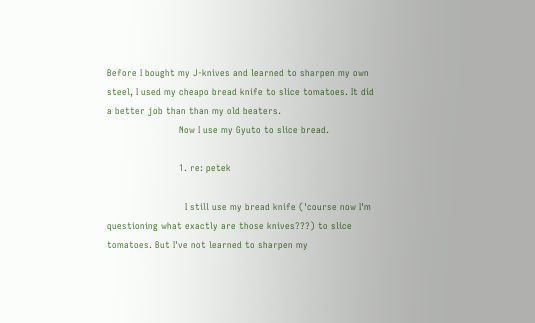Before I bought my J-knives and learned to sharpen my own steel, I used my cheapo bread knife to slice tomatoes. It did a better job than than my old beaters.
                        Now I use my Gyuto to slice bread.

                        1. re: petek

                          I still use my bread knife ('course now I'm questioning what exactly are those knives???) to slice tomatoes. But I've not learned to sharpen my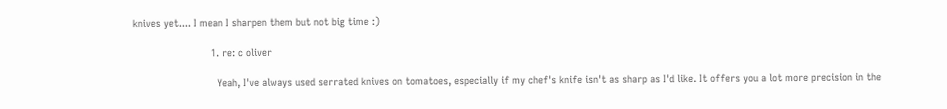knives yet.... I mean I sharpen them but not big time :)

                          1. re: c oliver

                            Yeah, I've always used serrated knives on tomatoes, especially if my chef's knife isn't as sharp as I'd like. It offers you a lot more precision in the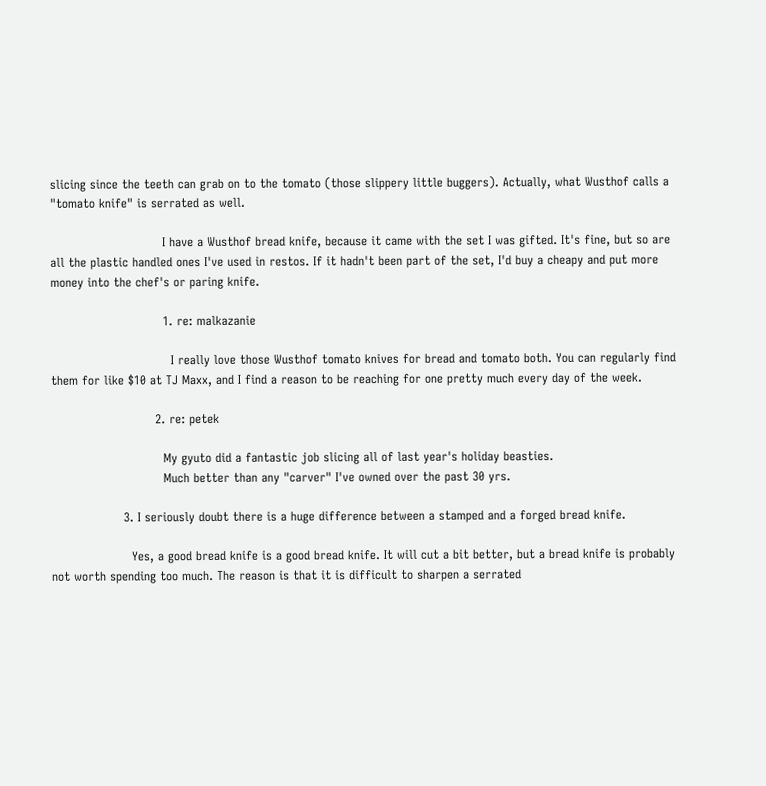slicing since the teeth can grab on to the tomato (those slippery little buggers). Actually, what Wusthof calls a "tomato knife" is serrated as well.

                            I have a Wusthof bread knife, because it came with the set I was gifted. It's fine, but so are all the plastic handled ones I've used in restos. If it hadn't been part of the set, I'd buy a cheapy and put more money into the chef's or paring knife.

                            1. re: malkazanie

                              I really love those Wusthof tomato knives for bread and tomato both. You can regularly find them for like $10 at TJ Maxx, and I find a reason to be reaching for one pretty much every day of the week.

                          2. re: petek

                            My gyuto did a fantastic job slicing all of last year's holiday beasties.
                            Much better than any "carver" I've owned over the past 30 yrs.

                  3. I seriously doubt there is a huge difference between a stamped and a forged bread knife.

                    Yes, a good bread knife is a good bread knife. It will cut a bit better, but a bread knife is probably not worth spending too much. The reason is that it is difficult to sharpen a serrated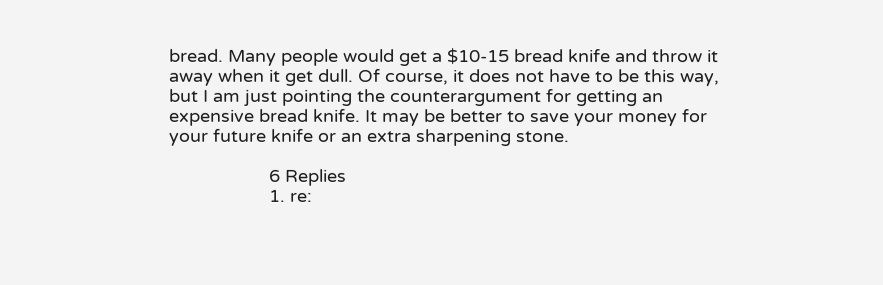bread. Many people would get a $10-15 bread knife and throw it away when it get dull. Of course, it does not have to be this way, but I am just pointing the counterargument for getting an expensive bread knife. It may be better to save your money for your future knife or an extra sharpening stone.

                    6 Replies
                    1. re: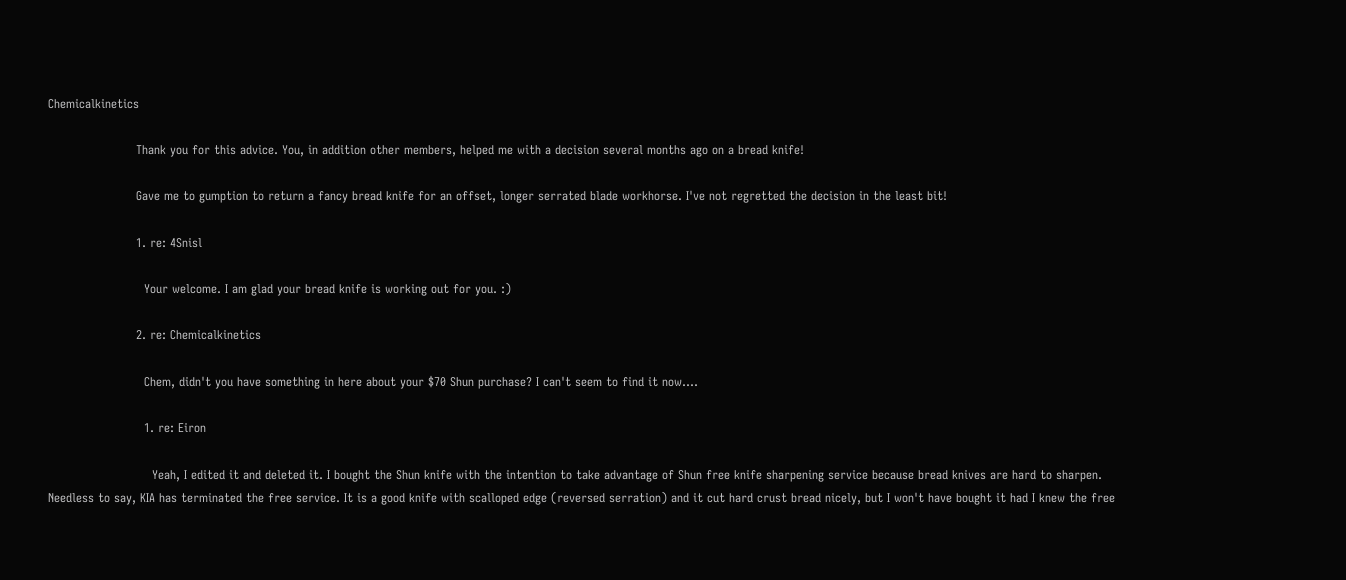Chemicalkinetics

                      Thank you for this advice. You, in addition other members, helped me with a decision several months ago on a bread knife!

                      Gave me to gumption to return a fancy bread knife for an offset, longer serrated blade workhorse. I've not regretted the decision in the least bit!

                      1. re: 4Snisl

                        Your welcome. I am glad your bread knife is working out for you. :)

                      2. re: Chemicalkinetics

                        Chem, didn't you have something in here about your $70 Shun purchase? I can't seem to find it now....

                        1. re: Eiron

                          Yeah, I edited it and deleted it. I bought the Shun knife with the intention to take advantage of Shun free knife sharpening service because bread knives are hard to sharpen. Needless to say, KIA has terminated the free service. It is a good knife with scalloped edge (reversed serration) and it cut hard crust bread nicely, but I won't have bought it had I knew the free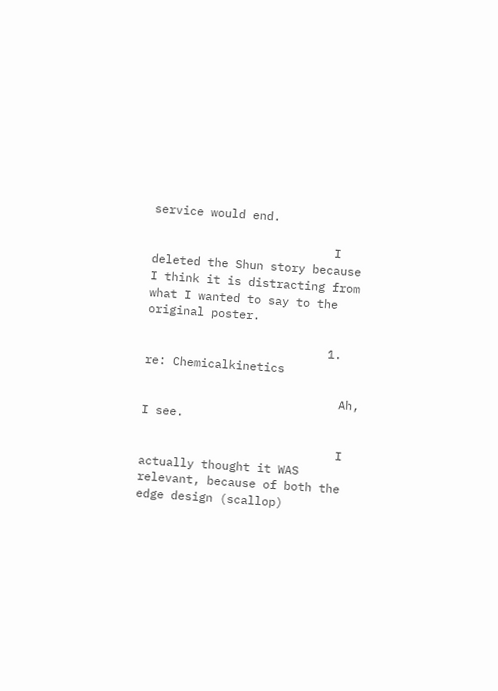service would end.

                          I deleted the Shun story because I think it is distracting from what I wanted to say to the original poster.

                          1. re: Chemicalkinetics

                            Ah, I see.

                            I actually thought it WAS relevant, because of both the edge design (scallop)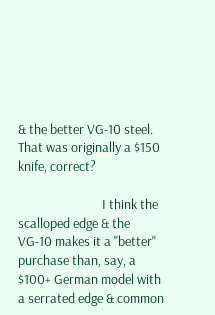& the better VG-10 steel. That was originally a $150 knife, correct?

                            I think the scalloped edge & the VG-10 makes it a "better" purchase than, say, a $100+ German model with a serrated edge & common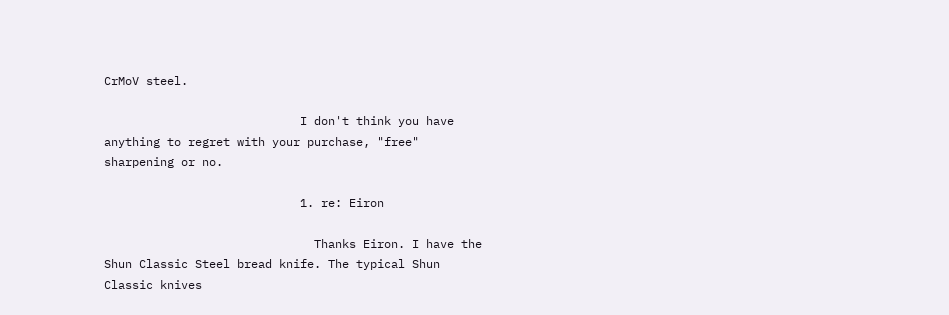CrMoV steel.

                            I don't think you have anything to regret with your purchase, "free" sharpening or no.

                            1. re: Eiron

                              Thanks Eiron. I have the Shun Classic Steel bread knife. The typical Shun Classic knives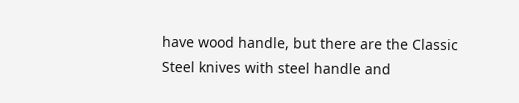have wood handle, but there are the Classic Steel knives with steel handle and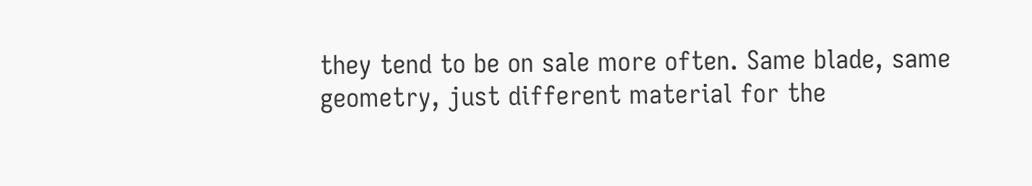they tend to be on sale more often. Same blade, same geometry, just different material for the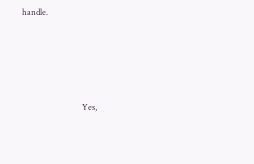handle.




                              Yes,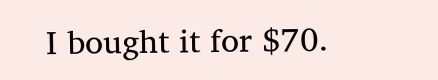I bought it for $70.